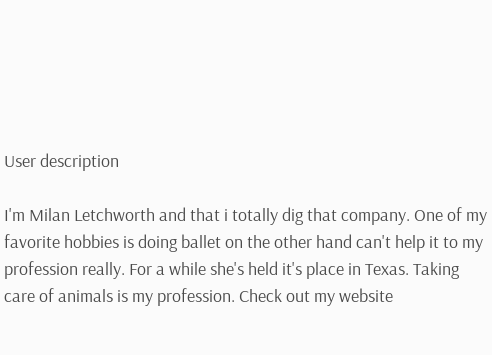User description

I'm Milan Letchworth and that i totally dig that company. One of my favorite hobbies is doing ballet on the other hand can't help it to my profession really. For a while she's held it's place in Texas. Taking care of animals is my profession. Check out my website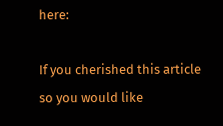here:

If you cherished this article so you would like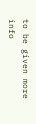to be given more info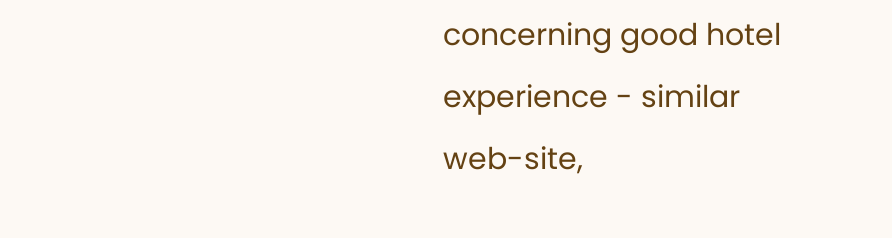concerning good hotel experience - similar web-site,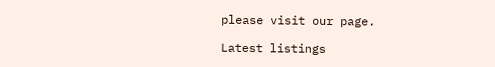please visit our page.

Latest listings